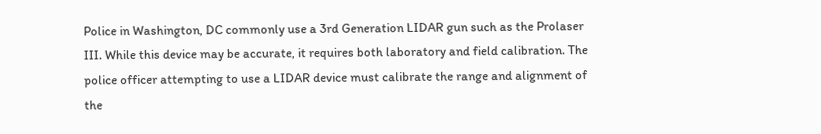Police in Washington, DC commonly use a 3rd Generation LIDAR gun such as the Prolaser III. While this device may be accurate, it requires both laboratory and field calibration. The police officer attempting to use a LIDAR device must calibrate the range and alignment of the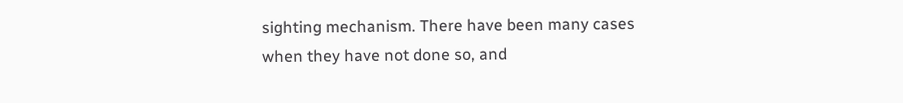sighting mechanism. There have been many cases when they have not done so, and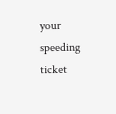your speeding ticket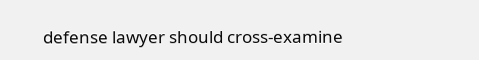defense lawyer should cross-examine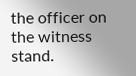the officer on the witness stand.